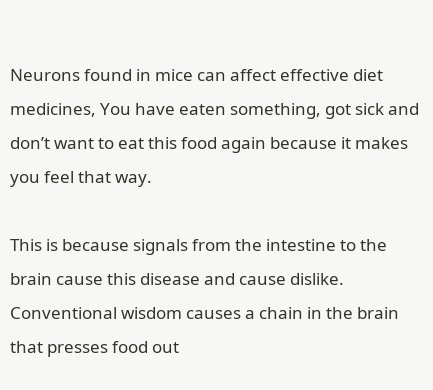Neurons found in mice can affect effective diet medicines, You have eaten something, got sick and don’t want to eat this food again because it makes you feel that way.

This is because signals from the intestine to the brain cause this disease and cause dislike. Conventional wisdom causes a chain in the brain that presses food out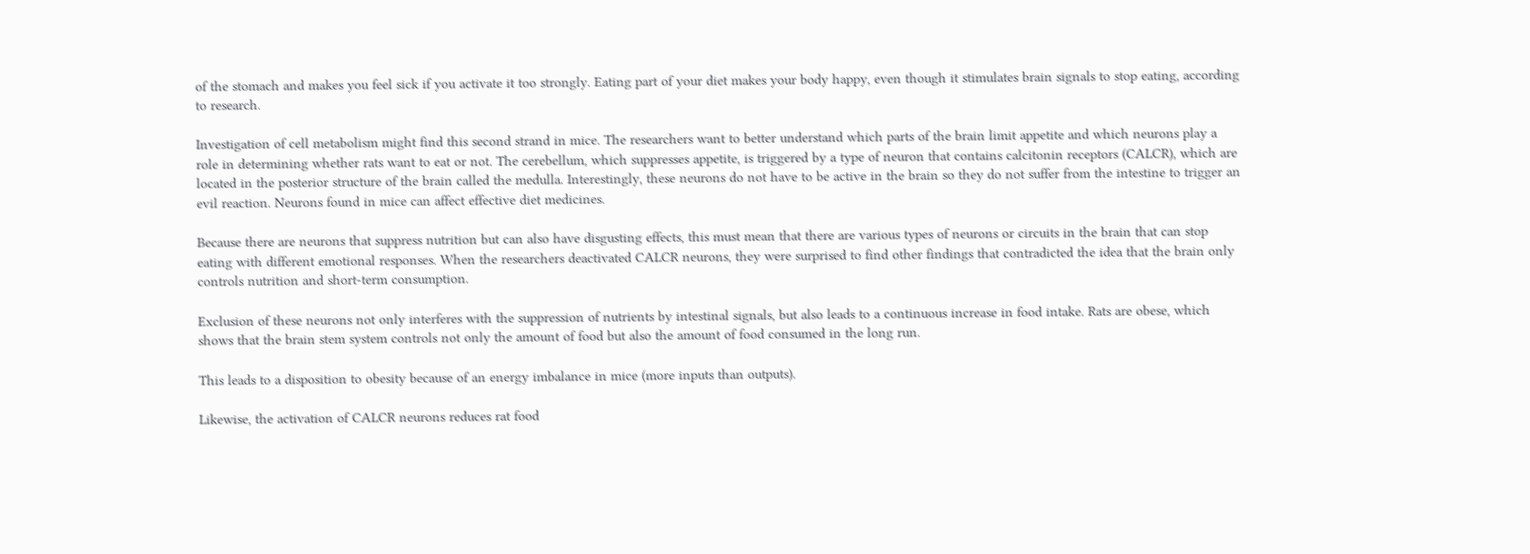of the stomach and makes you feel sick if you activate it too strongly. Eating part of your diet makes your body happy, even though it stimulates brain signals to stop eating, according to research.

Investigation of cell metabolism might find this second strand in mice. The researchers want to better understand which parts of the brain limit appetite and which neurons play a role in determining whether rats want to eat or not. The cerebellum, which suppresses appetite, is triggered by a type of neuron that contains calcitonin receptors (CALCR), which are located in the posterior structure of the brain called the medulla. Interestingly, these neurons do not have to be active in the brain so they do not suffer from the intestine to trigger an evil reaction. Neurons found in mice can affect effective diet medicines.

Because there are neurons that suppress nutrition but can also have disgusting effects, this must mean that there are various types of neurons or circuits in the brain that can stop eating with different emotional responses. When the researchers deactivated CALCR neurons, they were surprised to find other findings that contradicted the idea that the brain only controls nutrition and short-term consumption.

Exclusion of these neurons not only interferes with the suppression of nutrients by intestinal signals, but also leads to a continuous increase in food intake. Rats are obese, which shows that the brain stem system controls not only the amount of food but also the amount of food consumed in the long run.

This leads to a disposition to obesity because of an energy imbalance in mice (more inputs than outputs).

Likewise, the activation of CALCR neurons reduces rat food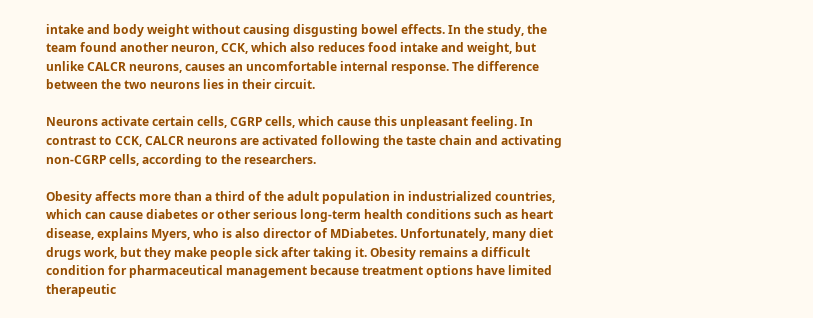intake and body weight without causing disgusting bowel effects. In the study, the team found another neuron, CCK, which also reduces food intake and weight, but unlike CALCR neurons, causes an uncomfortable internal response. The difference between the two neurons lies in their circuit.

Neurons activate certain cells, CGRP cells, which cause this unpleasant feeling. In contrast to CCK, CALCR neurons are activated following the taste chain and activating non-CGRP cells, according to the researchers.

Obesity affects more than a third of the adult population in industrialized countries, which can cause diabetes or other serious long-term health conditions such as heart disease, explains Myers, who is also director of MDiabetes. Unfortunately, many diet drugs work, but they make people sick after taking it. Obesity remains a difficult condition for pharmaceutical management because treatment options have limited therapeutic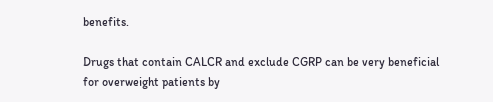benefits.

Drugs that contain CALCR and exclude CGRP can be very beneficial for overweight patients by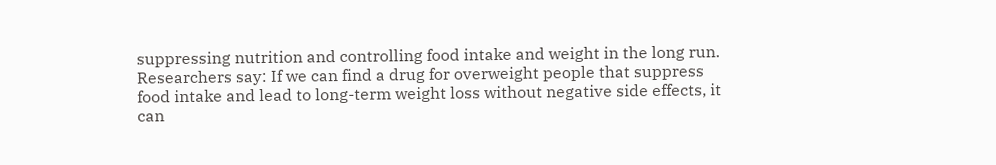suppressing nutrition and controlling food intake and weight in the long run. Researchers say: If we can find a drug for overweight people that suppress food intake and lead to long-term weight loss without negative side effects, it can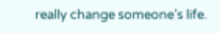really change someone’s life.